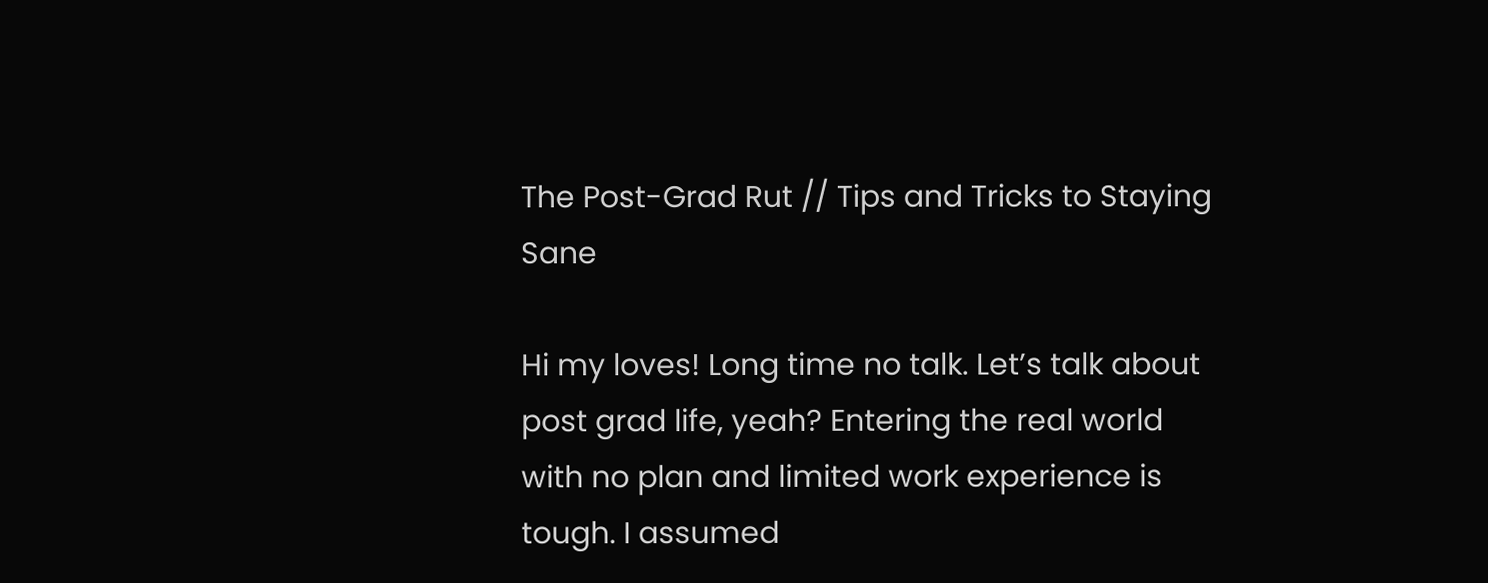The Post-Grad Rut // Tips and Tricks to Staying Sane

Hi my loves! Long time no talk. Let’s talk about post grad life, yeah? Entering the real world with no plan and limited work experience is tough. I assumed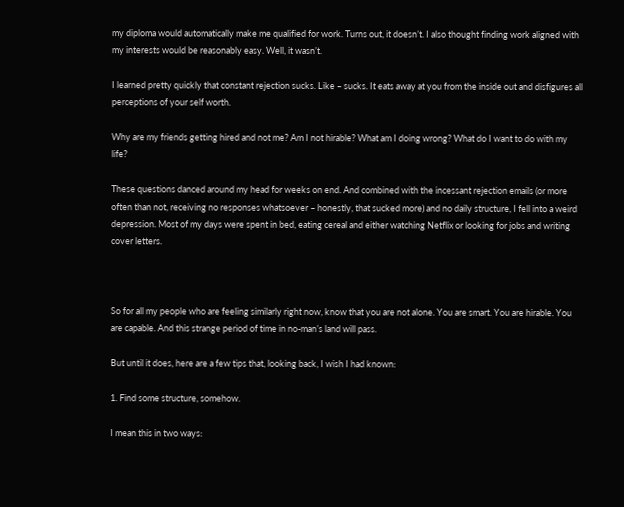my diploma would automatically make me qualified for work. Turns out, it doesn’t. I also thought finding work aligned with my interests would be reasonably easy. Well, it wasn’t.

I learned pretty quickly that constant rejection sucks. Like – sucks. It eats away at you from the inside out and disfigures all perceptions of your self worth.

Why are my friends getting hired and not me? Am I not hirable? What am I doing wrong? What do I want to do with my life?

These questions danced around my head for weeks on end. And combined with the incessant rejection emails (or more often than not, receiving no responses whatsoever – honestly, that sucked more) and no daily structure, I fell into a weird depression. Most of my days were spent in bed, eating cereal and either watching Netflix or looking for jobs and writing cover letters.



So for all my people who are feeling similarly right now, know that you are not alone. You are smart. You are hirable. You are capable. And this strange period of time in no-man’s land will pass.

But until it does, here are a few tips that, looking back, I wish I had known:

1. Find some structure, somehow.

I mean this in two ways: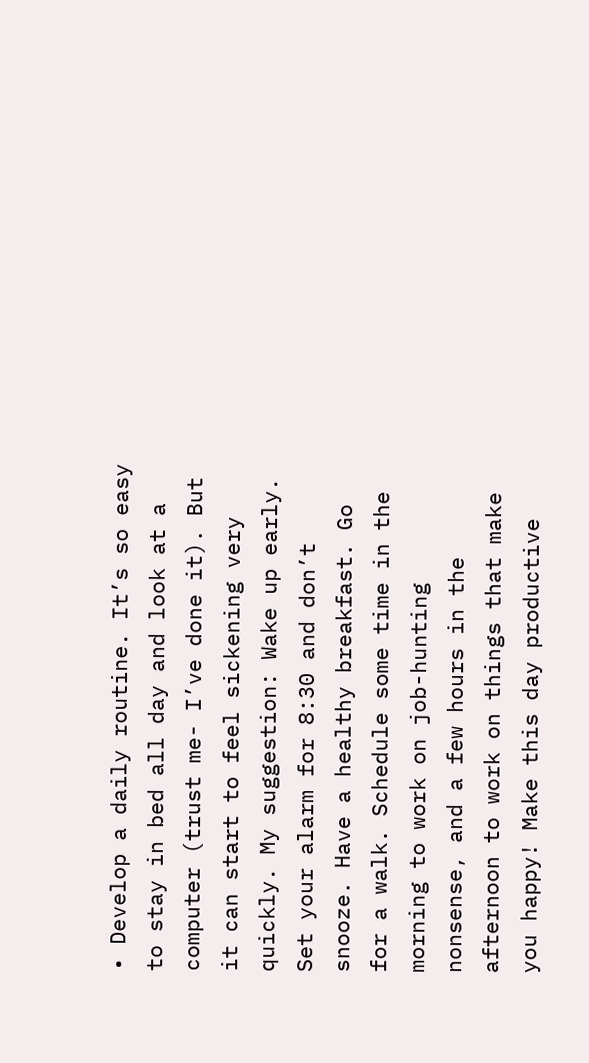• Develop a daily routine. It’s so easy to stay in bed all day and look at a computer (trust me- I’ve done it). But it can start to feel sickening very quickly. My suggestion: Wake up early. Set your alarm for 8:30 and don’t snooze. Have a healthy breakfast. Go for a walk. Schedule some time in the morning to work on job-hunting nonsense, and a few hours in the afternoon to work on things that make you happy! Make this day productive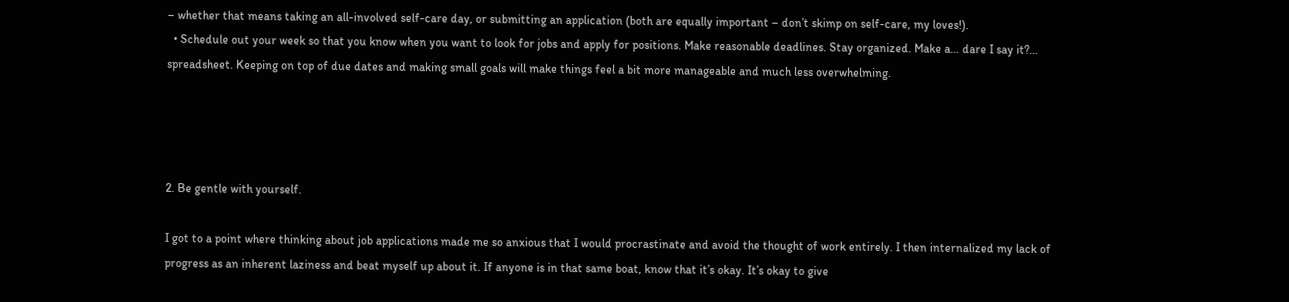– whether that means taking an all-involved self-care day, or submitting an application (both are equally important – don’t skimp on self-care, my loves!).
  • Schedule out your week so that you know when you want to look for jobs and apply for positions. Make reasonable deadlines. Stay organized. Make a… dare I say it?… spreadsheet. Keeping on top of due dates and making small goals will make things feel a bit more manageable and much less overwhelming.




2. Be gentle with yourself.

I got to a point where thinking about job applications made me so anxious that I would procrastinate and avoid the thought of work entirely. I then internalized my lack of progress as an inherent laziness and beat myself up about it. If anyone is in that same boat, know that it’s okay. It’s okay to give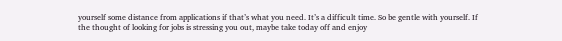yourself some distance from applications if that’s what you need. It’s a difficult time. So be gentle with yourself. If the thought of looking for jobs is stressing you out, maybe take today off and enjoy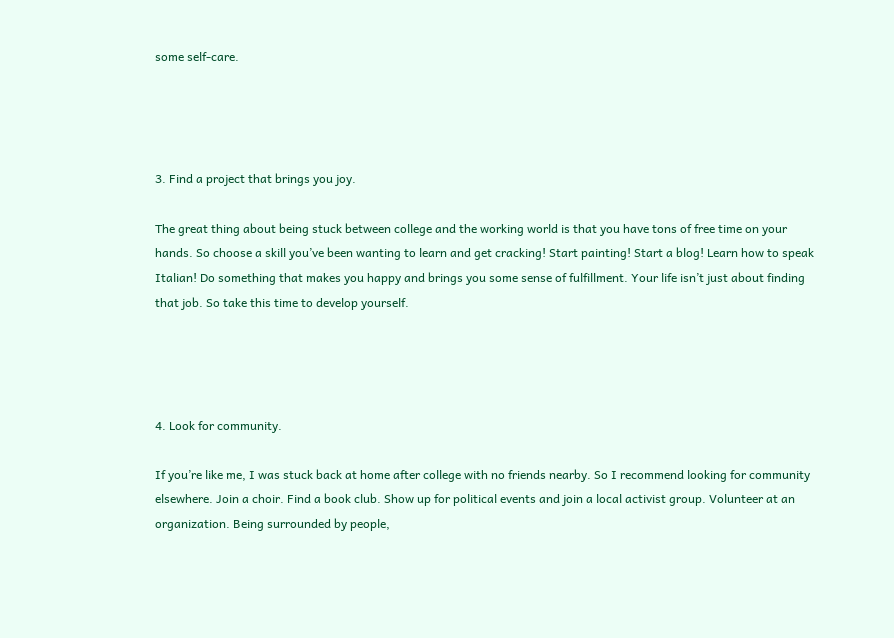some self-care.




3. Find a project that brings you joy.

The great thing about being stuck between college and the working world is that you have tons of free time on your hands. So choose a skill you’ve been wanting to learn and get cracking! Start painting! Start a blog! Learn how to speak Italian! Do something that makes you happy and brings you some sense of fulfillment. Your life isn’t just about finding that job. So take this time to develop yourself.




4. Look for community.

If you’re like me, I was stuck back at home after college with no friends nearby. So I recommend looking for community elsewhere. Join a choir. Find a book club. Show up for political events and join a local activist group. Volunteer at an organization. Being surrounded by people,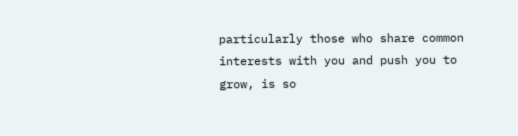particularly those who share common interests with you and push you to grow, is so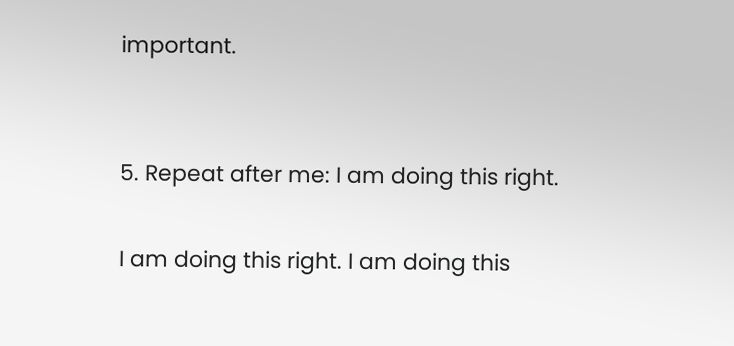important.


5. Repeat after me: I am doing this right.

I am doing this right. I am doing this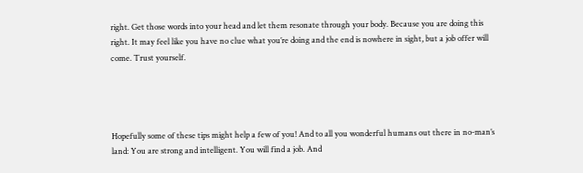right. Get those words into your head and let them resonate through your body. Because you are doing this right. It may feel like you have no clue what you’re doing and the end is nowhere in sight, but a job offer will come. Trust yourself.




Hopefully some of these tips might help a few of you! And to all you wonderful humans out there in no-man’s land: You are strong and intelligent. You will find a job. And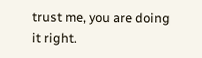trust me, you are doing it right.